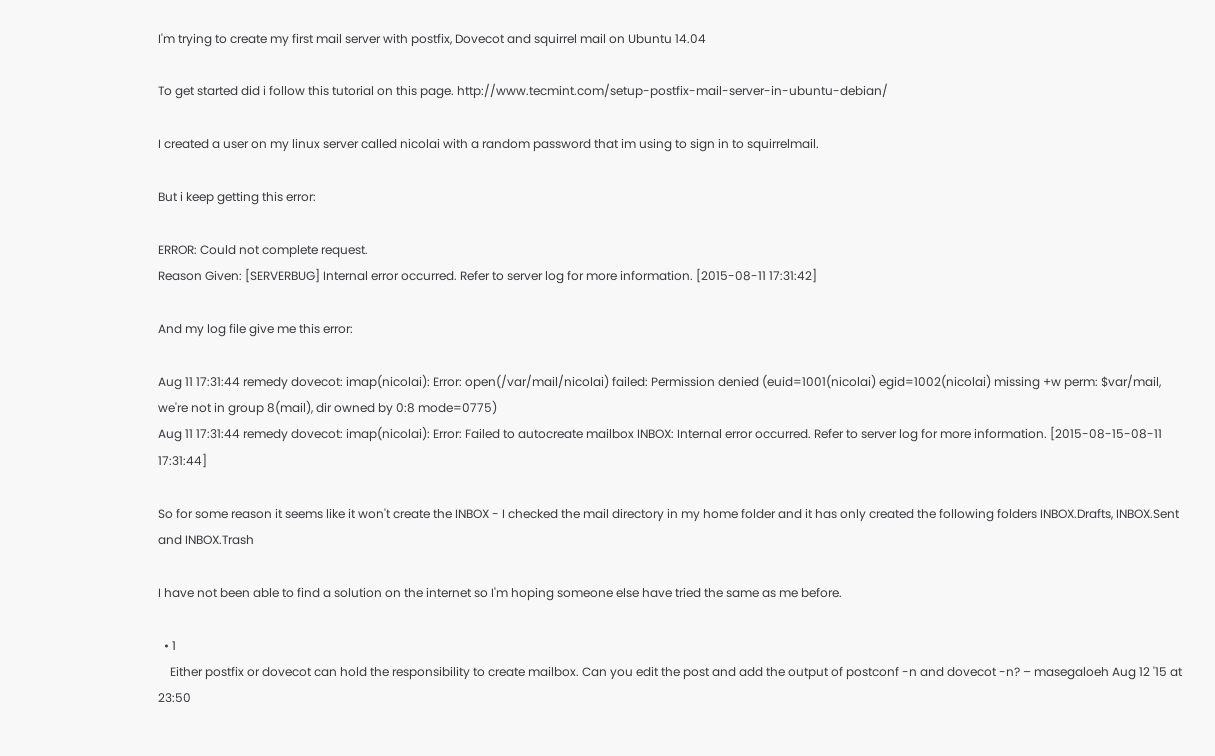I'm trying to create my first mail server with postfix, Dovecot and squirrel mail on Ubuntu 14.04

To get started did i follow this tutorial on this page. http://www.tecmint.com/setup-postfix-mail-server-in-ubuntu-debian/

I created a user on my linux server called nicolai with a random password that im using to sign in to squirrelmail.

But i keep getting this error:

ERROR: Could not complete request.
Reason Given: [SERVERBUG] Internal error occurred. Refer to server log for more information. [2015-08-11 17:31:42]

And my log file give me this error:

Aug 11 17:31:44 remedy dovecot: imap(nicolai): Error: open(/var/mail/nicolai) failed: Permission denied (euid=1001(nicolai) egid=1002(nicolai) missing +w perm: $var/mail, we're not in group 8(mail), dir owned by 0:8 mode=0775)
Aug 11 17:31:44 remedy dovecot: imap(nicolai): Error: Failed to autocreate mailbox INBOX: Internal error occurred. Refer to server log for more information. [2015-08-15-08-11 17:31:44]

So for some reason it seems like it won't create the INBOX - I checked the mail directory in my home folder and it has only created the following folders INBOX.Drafts, INBOX.Sent and INBOX.Trash

I have not been able to find a solution on the internet so I'm hoping someone else have tried the same as me before.

  • 1
    Either postfix or dovecot can hold the responsibility to create mailbox. Can you edit the post and add the output of postconf -n and dovecot -n? – masegaloeh Aug 12 '15 at 23:50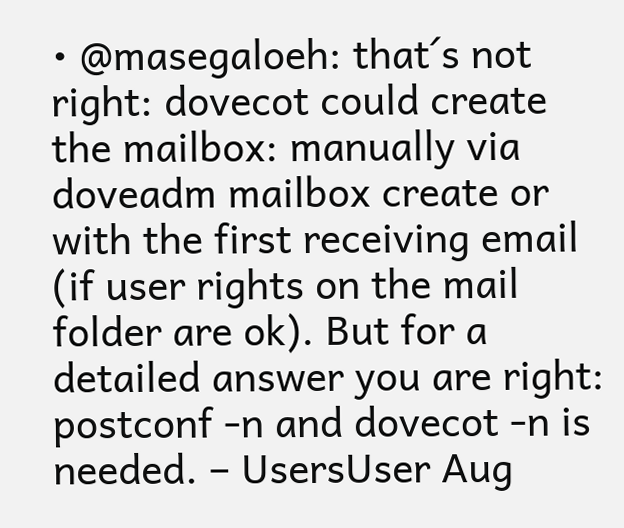• @masegaloeh: that´s not right: dovecot could create the mailbox: manually via doveadm mailbox create or with the first receiving email (if user rights on the mail folder are ok). But for a detailed answer you are right: postconf -n and dovecot -n is needed. – UsersUser Aug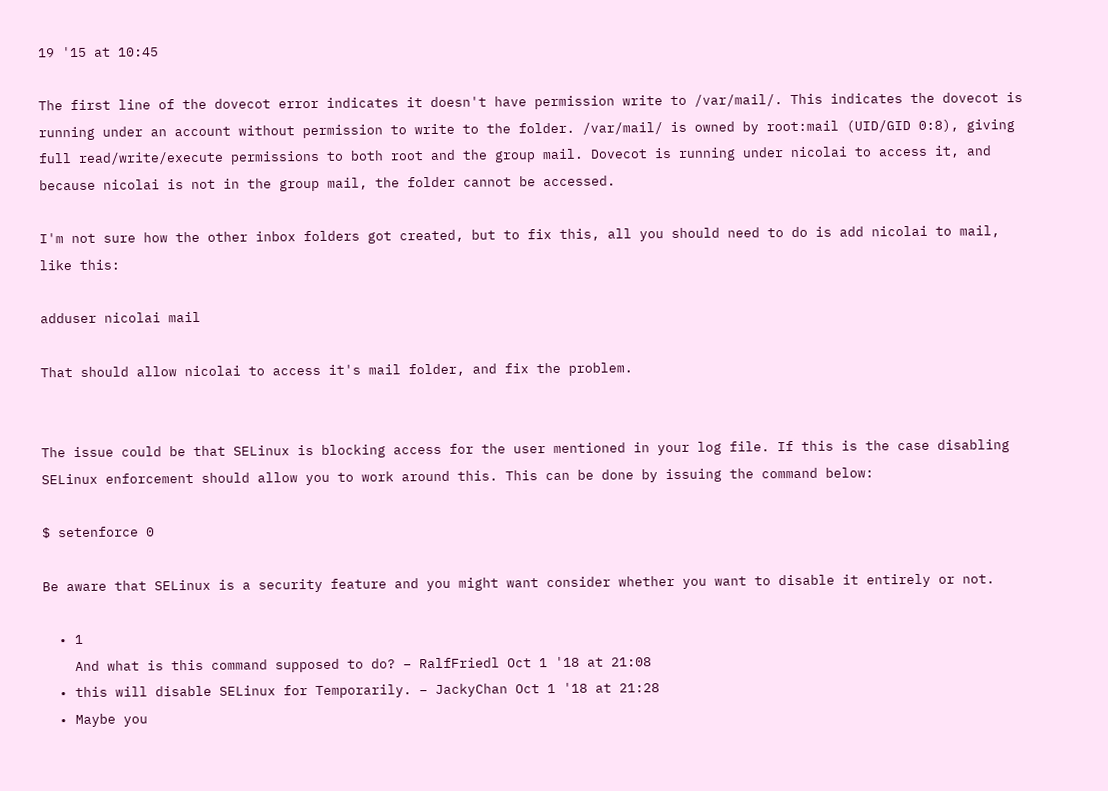19 '15 at 10:45

The first line of the dovecot error indicates it doesn't have permission write to /var/mail/. This indicates the dovecot is running under an account without permission to write to the folder. /var/mail/ is owned by root:mail (UID/GID 0:8), giving full read/write/execute permissions to both root and the group mail. Dovecot is running under nicolai to access it, and because nicolai is not in the group mail, the folder cannot be accessed.

I'm not sure how the other inbox folders got created, but to fix this, all you should need to do is add nicolai to mail, like this:

adduser nicolai mail

That should allow nicolai to access it's mail folder, and fix the problem.


The issue could be that SELinux is blocking access for the user mentioned in your log file. If this is the case disabling SELinux enforcement should allow you to work around this. This can be done by issuing the command below:

$ setenforce 0

Be aware that SELinux is a security feature and you might want consider whether you want to disable it entirely or not.

  • 1
    And what is this command supposed to do? – RalfFriedl Oct 1 '18 at 21:08
  • this will disable SELinux for Temporarily. – JackyChan Oct 1 '18 at 21:28
  • Maybe you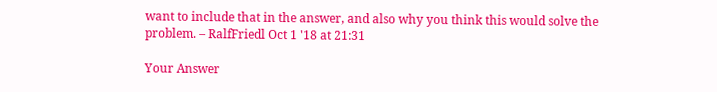want to include that in the answer, and also why you think this would solve the problem. – RalfFriedl Oct 1 '18 at 21:31

Your Answer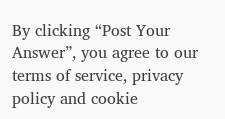By clicking “Post Your Answer”, you agree to our terms of service, privacy policy and cookie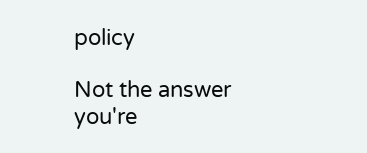policy

Not the answer you're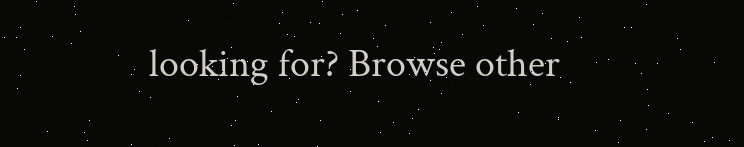looking for? Browse other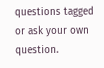questions tagged or ask your own question.